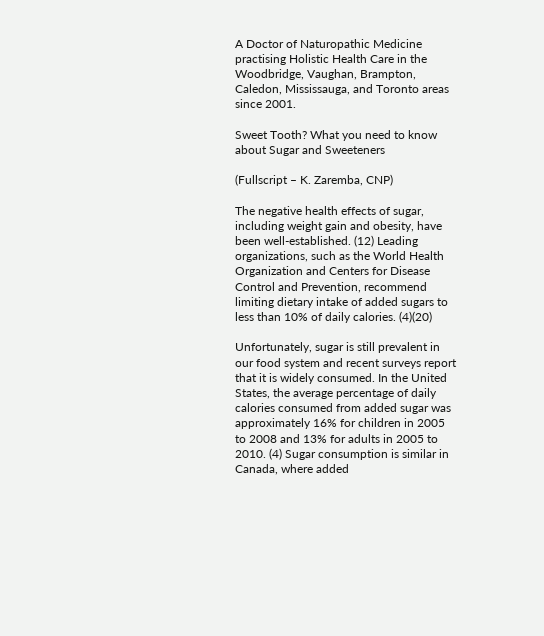A Doctor of Naturopathic Medicine practising Holistic Health Care in the Woodbridge, Vaughan, Brampton, Caledon, Mississauga, and Toronto areas since 2001.

Sweet Tooth? What you need to know about Sugar and Sweeteners

(Fullscript – K. Zaremba, CNP)

The negative health effects of sugar, including weight gain and obesity, have been well-established. (12) Leading organizations, such as the World Health Organization and Centers for Disease Control and Prevention, recommend limiting dietary intake of added sugars to less than 10% of daily calories. (4)(20)

Unfortunately, sugar is still prevalent in our food system and recent surveys report that it is widely consumed. In the United States, the average percentage of daily calories consumed from added sugar was approximately 16% for children in 2005 to 2008 and 13% for adults in 2005 to 2010. (4) Sugar consumption is similar in Canada, where added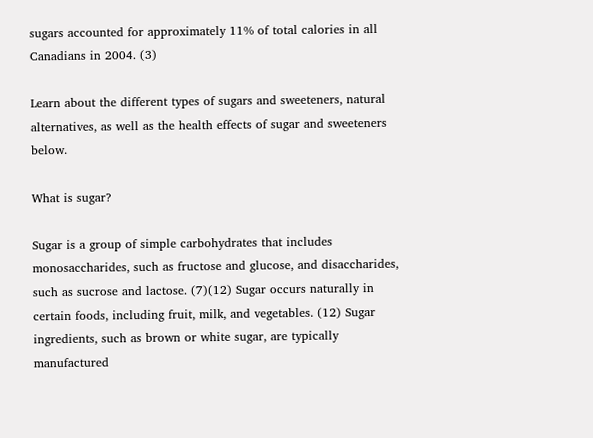sugars accounted for approximately 11% of total calories in all Canadians in 2004. (3)

Learn about the different types of sugars and sweeteners, natural alternatives, as well as the health effects of sugar and sweeteners below.

What is sugar?

Sugar is a group of simple carbohydrates that includes monosaccharides, such as fructose and glucose, and disaccharides, such as sucrose and lactose. (7)(12) Sugar occurs naturally in certain foods, including fruit, milk, and vegetables. (12) Sugar ingredients, such as brown or white sugar, are typically manufactured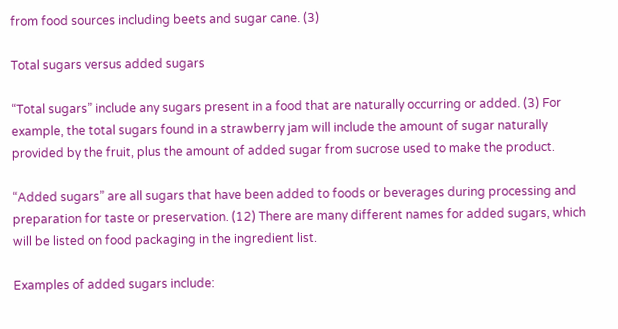from food sources including beets and sugar cane. (3)

Total sugars versus added sugars

“Total sugars” include any sugars present in a food that are naturally occurring or added. (3) For example, the total sugars found in a strawberry jam will include the amount of sugar naturally provided by the fruit, plus the amount of added sugar from sucrose used to make the product.

“Added sugars” are all sugars that have been added to foods or beverages during processing and preparation for taste or preservation. (12) There are many different names for added sugars, which will be listed on food packaging in the ingredient list.

Examples of added sugars include: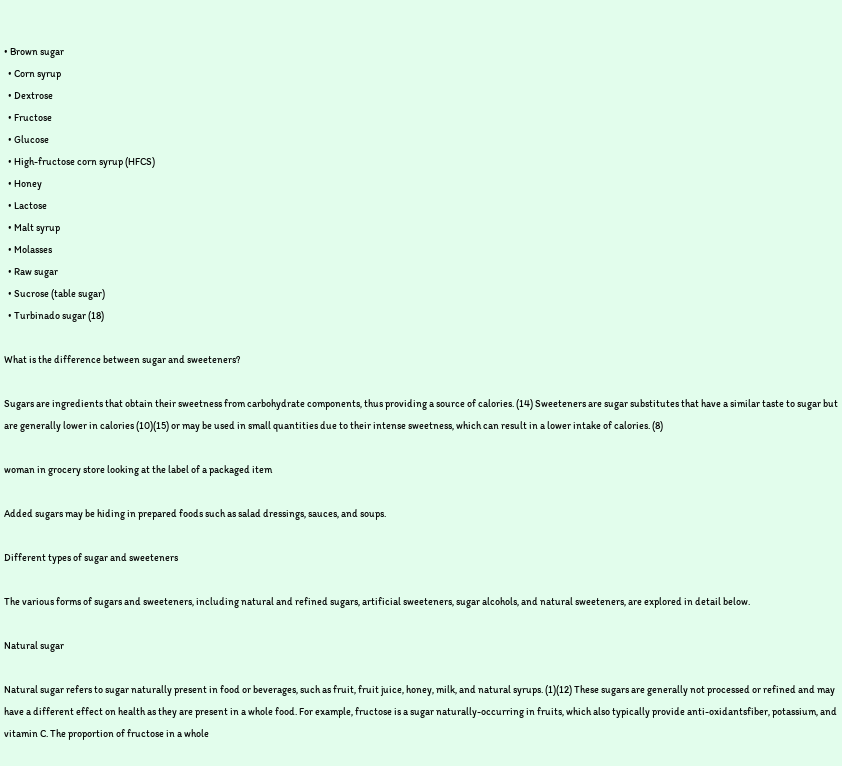• Brown sugar
  • Corn syrup
  • Dextrose
  • Fructose
  • Glucose
  • High-fructose corn syrup (HFCS)
  • Honey
  • Lactose
  • Malt syrup
  • Molasses
  • Raw sugar
  • Sucrose (table sugar)
  • Turbinado sugar (18)

What is the difference between sugar and sweeteners?

Sugars are ingredients that obtain their sweetness from carbohydrate components, thus providing a source of calories. (14) Sweeteners are sugar substitutes that have a similar taste to sugar but are generally lower in calories (10)(15) or may be used in small quantities due to their intense sweetness, which can result in a lower intake of calories. (8)

woman in grocery store looking at the label of a packaged item

Added sugars may be hiding in prepared foods such as salad dressings, sauces, and soups.

Different types of sugar and sweeteners

The various forms of sugars and sweeteners, including natural and refined sugars, artificial sweeteners, sugar alcohols, and natural sweeteners, are explored in detail below.

Natural sugar

Natural sugar refers to sugar naturally present in food or beverages, such as fruit, fruit juice, honey, milk, and natural syrups. (1)(12) These sugars are generally not processed or refined and may have a different effect on health as they are present in a whole food. For example, fructose is a sugar naturally-occurring in fruits, which also typically provide anti-oxidantsfiber, potassium, and vitamin C. The proportion of fructose in a whole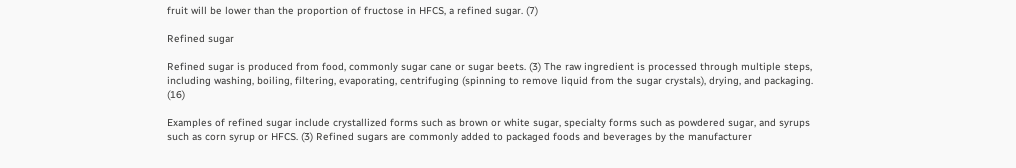fruit will be lower than the proportion of fructose in HFCS, a refined sugar. (7)

Refined sugar

Refined sugar is produced from food, commonly sugar cane or sugar beets. (3) The raw ingredient is processed through multiple steps, including washing, boiling, filtering, evaporating, centrifuging (spinning to remove liquid from the sugar crystals), drying, and packaging. (16)

Examples of refined sugar include crystallized forms such as brown or white sugar, specialty forms such as powdered sugar, and syrups such as corn syrup or HFCS. (3) Refined sugars are commonly added to packaged foods and beverages by the manufacturer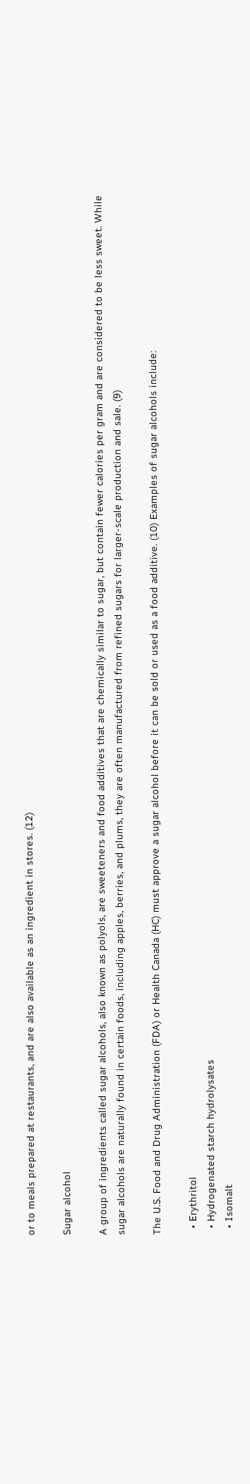or to meals prepared at restaurants, and are also available as an ingredient in stores. (12)

Sugar alcohol

A group of ingredients called sugar alcohols, also known as polyols, are sweeteners and food additives that are chemically similar to sugar, but contain fewer calories per gram and are considered to be less sweet. While sugar alcohols are naturally found in certain foods, including apples, berries, and plums, they are often manufactured from refined sugars for larger-scale production and sale. (9)

The U.S. Food and Drug Administration (FDA) or Health Canada (HC) must approve a sugar alcohol before it can be sold or used as a food additive. (10) Examples of sugar alcohols include:

  • Erythritol
  • Hydrogenated starch hydrolysates
  • Isomalt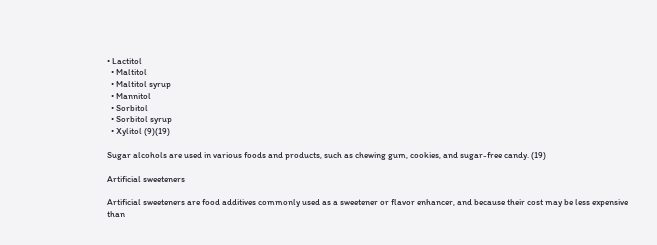• Lactitol
  • Maltitol
  • Maltitol syrup
  • Mannitol
  • Sorbitol
  • Sorbitol syrup
  • Xylitol (9)(19)

Sugar alcohols are used in various foods and products, such as chewing gum, cookies, and sugar-free candy. (19)

Artificial sweeteners

Artificial sweeteners are food additives commonly used as a sweetener or flavor enhancer, and because their cost may be less expensive than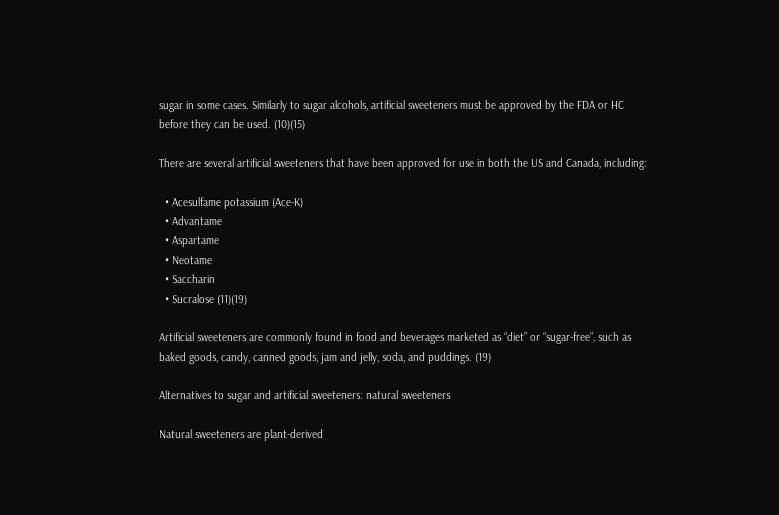sugar in some cases. Similarly to sugar alcohols, artificial sweeteners must be approved by the FDA or HC before they can be used. (10)(15)

There are several artificial sweeteners that have been approved for use in both the US and Canada, including:

  • Acesulfame potassium (Ace-K)
  • Advantame
  • Aspartame
  • Neotame
  • Saccharin
  • Sucralose (11)(19)

Artificial sweeteners are commonly found in food and beverages marketed as “diet” or “sugar-free”, such as baked goods, candy, canned goods, jam and jelly, soda, and puddings. (19)

Alternatives to sugar and artificial sweeteners: natural sweeteners

Natural sweeteners are plant-derived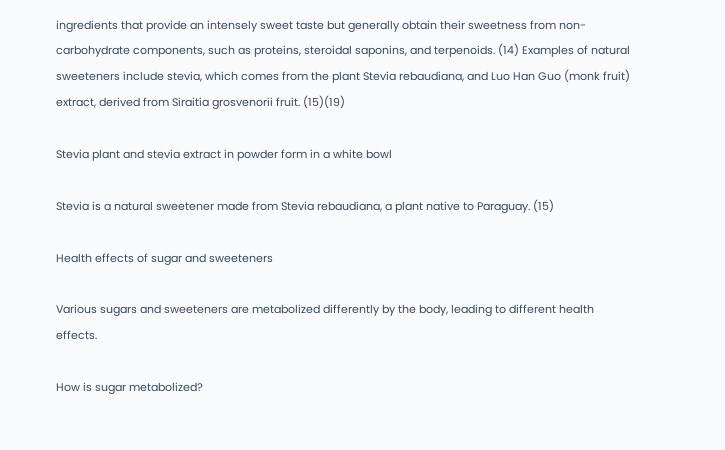ingredients that provide an intensely sweet taste but generally obtain their sweetness from non-carbohydrate components, such as proteins, steroidal saponins, and terpenoids. (14) Examples of natural sweeteners include stevia, which comes from the plant Stevia rebaudiana, and Luo Han Guo (monk fruit) extract, derived from Siraitia grosvenorii fruit. (15)(19)

Stevia plant and stevia extract in powder form in a white bowl

Stevia is a natural sweetener made from Stevia rebaudiana, a plant native to Paraguay. (15)

Health effects of sugar and sweeteners

Various sugars and sweeteners are metabolized differently by the body, leading to different health effects.

How is sugar metabolized?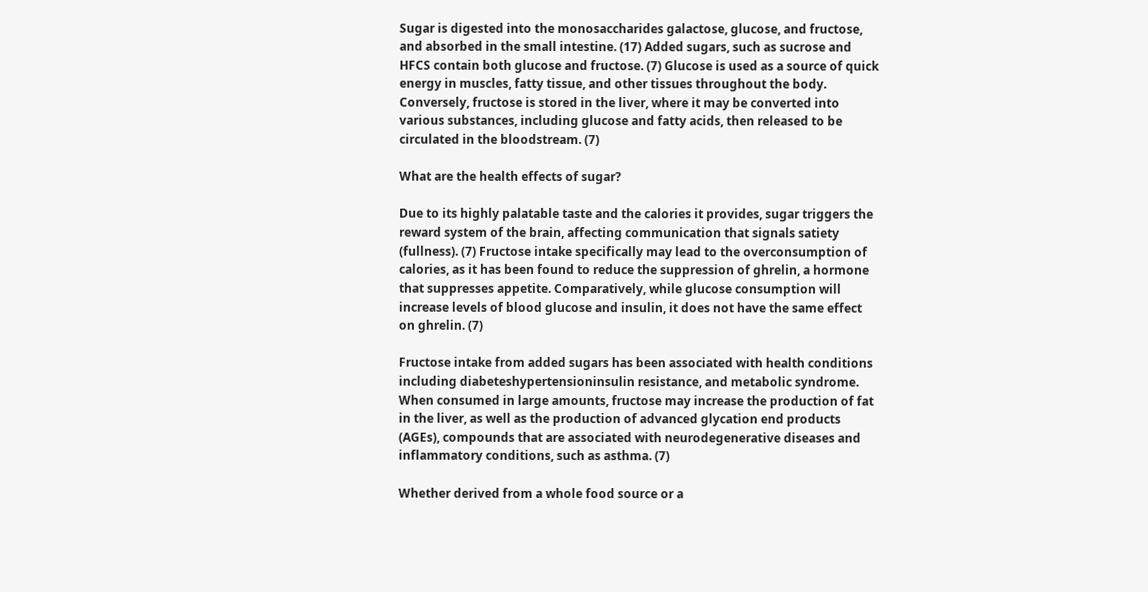Sugar is digested into the monosaccharides galactose, glucose, and fructose, and absorbed in the small intestine. (17) Added sugars, such as sucrose and HFCS contain both glucose and fructose. (7) Glucose is used as a source of quick energy in muscles, fatty tissue, and other tissues throughout the body. Conversely, fructose is stored in the liver, where it may be converted into various substances, including glucose and fatty acids, then released to be circulated in the bloodstream. (7)

What are the health effects of sugar?

Due to its highly palatable taste and the calories it provides, sugar triggers the reward system of the brain, affecting communication that signals satiety (fullness). (7) Fructose intake specifically may lead to the overconsumption of calories, as it has been found to reduce the suppression of ghrelin, a hormone that suppresses appetite. Comparatively, while glucose consumption will increase levels of blood glucose and insulin, it does not have the same effect on ghrelin. (7)

Fructose intake from added sugars has been associated with health conditions including diabeteshypertensioninsulin resistance, and metabolic syndrome. When consumed in large amounts, fructose may increase the production of fat in the liver, as well as the production of advanced glycation end products (AGEs), compounds that are associated with neurodegenerative diseases and inflammatory conditions, such as asthma. (7)

Whether derived from a whole food source or a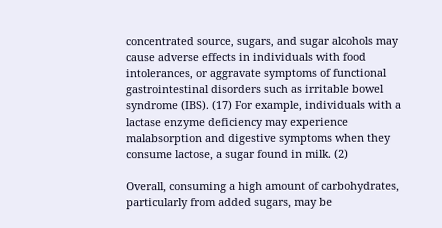concentrated source, sugars, and sugar alcohols may cause adverse effects in individuals with food intolerances, or aggravate symptoms of functional gastrointestinal disorders such as irritable bowel syndrome (IBS). (17) For example, individuals with a lactase enzyme deficiency may experience malabsorption and digestive symptoms when they consume lactose, a sugar found in milk. (2)

Overall, consuming a high amount of carbohydrates, particularly from added sugars, may be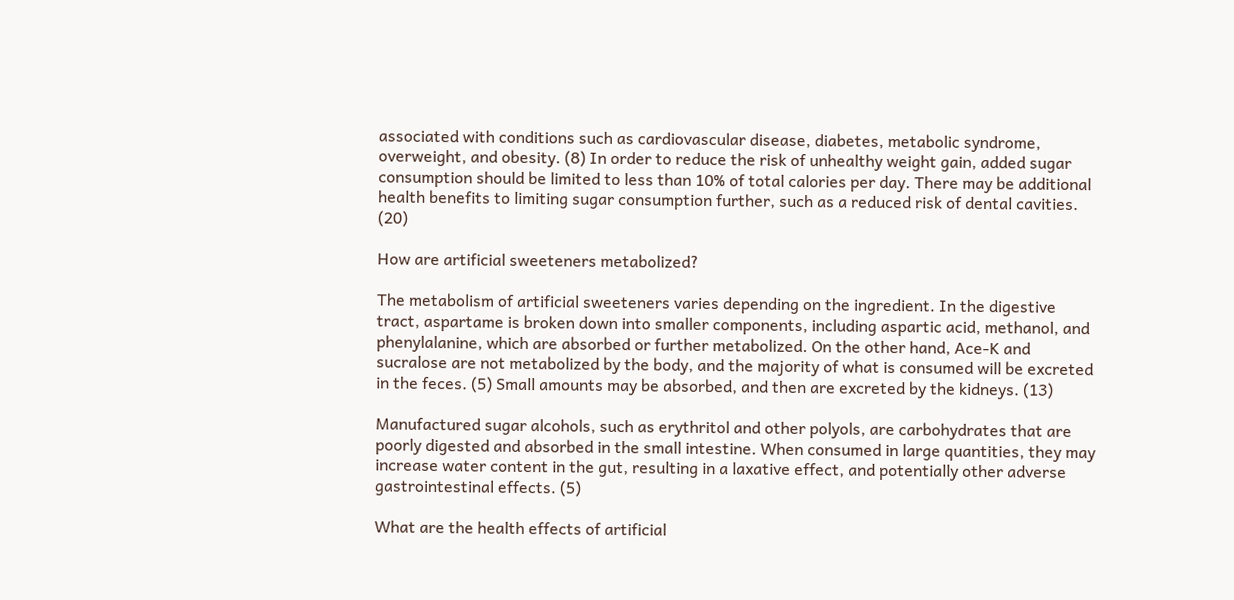associated with conditions such as cardiovascular disease, diabetes, metabolic syndrome, overweight, and obesity. (8) In order to reduce the risk of unhealthy weight gain, added sugar consumption should be limited to less than 10% of total calories per day. There may be additional health benefits to limiting sugar consumption further, such as a reduced risk of dental cavities. (20)

How are artificial sweeteners metabolized?

The metabolism of artificial sweeteners varies depending on the ingredient. In the digestive tract, aspartame is broken down into smaller components, including aspartic acid, methanol, and phenylalanine, which are absorbed or further metabolized. On the other hand, Ace-K and sucralose are not metabolized by the body, and the majority of what is consumed will be excreted in the feces. (5) Small amounts may be absorbed, and then are excreted by the kidneys. (13)

Manufactured sugar alcohols, such as erythritol and other polyols, are carbohydrates that are poorly digested and absorbed in the small intestine. When consumed in large quantities, they may increase water content in the gut, resulting in a laxative effect, and potentially other adverse gastrointestinal effects. (5)

What are the health effects of artificial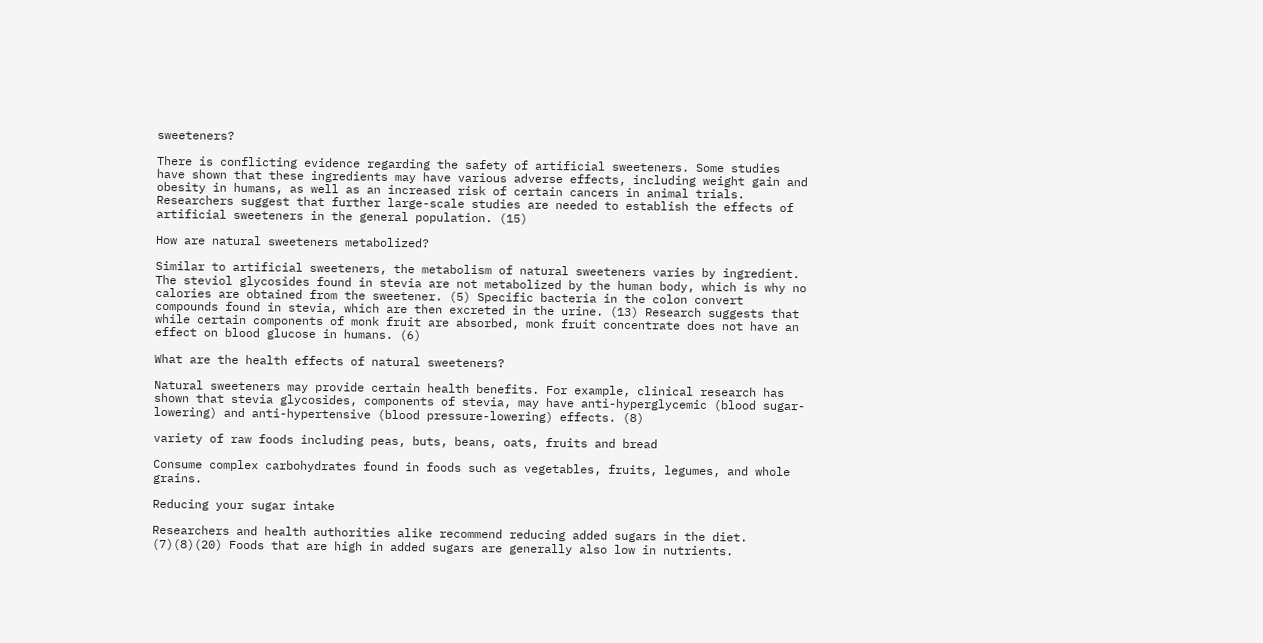sweeteners?

There is conflicting evidence regarding the safety of artificial sweeteners. Some studies have shown that these ingredients may have various adverse effects, including weight gain and obesity in humans, as well as an increased risk of certain cancers in animal trials. Researchers suggest that further large-scale studies are needed to establish the effects of artificial sweeteners in the general population. (15)

How are natural sweeteners metabolized?

Similar to artificial sweeteners, the metabolism of natural sweeteners varies by ingredient. The steviol glycosides found in stevia are not metabolized by the human body, which is why no calories are obtained from the sweetener. (5) Specific bacteria in the colon convert compounds found in stevia, which are then excreted in the urine. (13) Research suggests that while certain components of monk fruit are absorbed, monk fruit concentrate does not have an effect on blood glucose in humans. (6)

What are the health effects of natural sweeteners?

Natural sweeteners may provide certain health benefits. For example, clinical research has shown that stevia glycosides, components of stevia, may have anti-hyperglycemic (blood sugar-lowering) and anti-hypertensive (blood pressure-lowering) effects. (8)

variety of raw foods including peas, buts, beans, oats, fruits and bread

Consume complex carbohydrates found in foods such as vegetables, fruits, legumes, and whole grains.

Reducing your sugar intake

Researchers and health authorities alike recommend reducing added sugars in the diet. (7)(8)(20) Foods that are high in added sugars are generally also low in nutrients.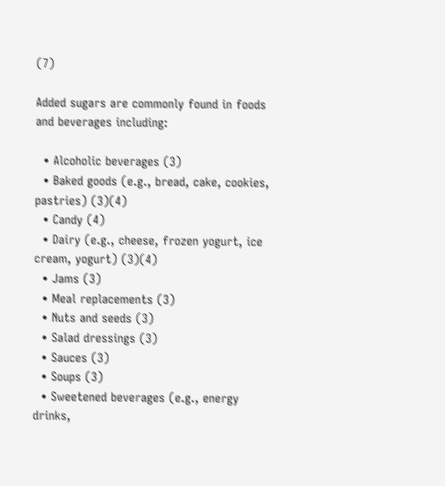(7)

Added sugars are commonly found in foods and beverages including:

  • Alcoholic beverages (3)
  • Baked goods (e.g., bread, cake, cookies, pastries) (3)(4)
  • Candy (4)
  • Dairy (e.g., cheese, frozen yogurt, ice cream, yogurt) (3)(4)
  • Jams (3)
  • Meal replacements (3)
  • Nuts and seeds (3)
  • Salad dressings (3)
  • Sauces (3)
  • Soups (3)
  • Sweetened beverages (e.g., energy drinks,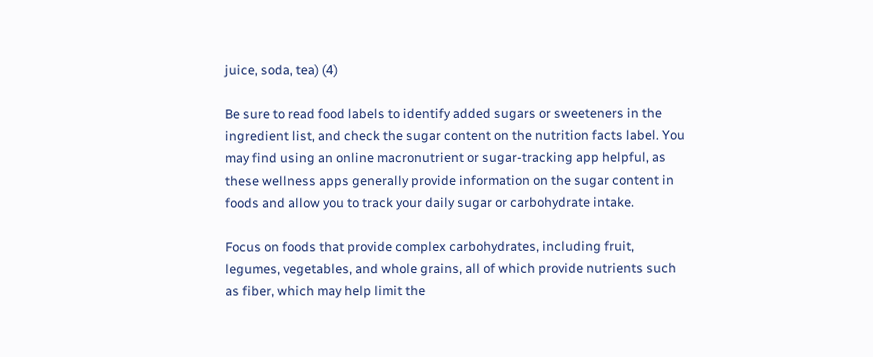juice, soda, tea) (4)

Be sure to read food labels to identify added sugars or sweeteners in the ingredient list, and check the sugar content on the nutrition facts label. You may find using an online macronutrient or sugar-tracking app helpful, as these wellness apps generally provide information on the sugar content in foods and allow you to track your daily sugar or carbohydrate intake.

Focus on foods that provide complex carbohydrates, including fruit, legumes, vegetables, and whole grains, all of which provide nutrients such as fiber, which may help limit the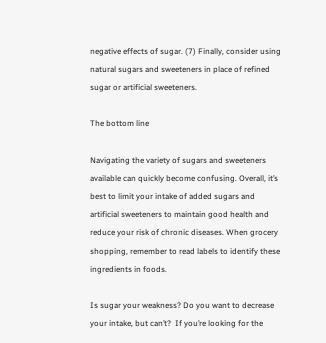negative effects of sugar. (7) Finally, consider using natural sugars and sweeteners in place of refined sugar or artificial sweeteners.

The bottom line

Navigating the variety of sugars and sweeteners available can quickly become confusing. Overall, it’s best to limit your intake of added sugars and artificial sweeteners to maintain good health and reduce your risk of chronic diseases. When grocery shopping, remember to read labels to identify these ingredients in foods.

Is sugar your weakness? Do you want to decrease your intake, but can’t?  If you’re looking for the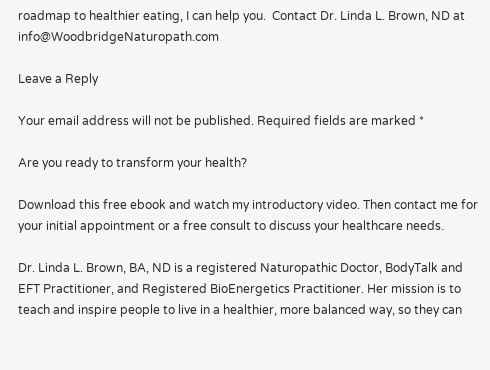roadmap to healthier eating, I can help you.  Contact Dr. Linda L. Brown, ND at info@WoodbridgeNaturopath.com

Leave a Reply

Your email address will not be published. Required fields are marked *

Are you ready to transform your health?

Download this free ebook and watch my introductory video. Then contact me for your initial appointment or a free consult to discuss your healthcare needs.

Dr. Linda L. Brown, BA, ND is a registered Naturopathic Doctor, BodyTalk and EFT Practitioner, and Registered BioEnergetics Practitioner. Her mission is to teach and inspire people to live in a healthier, more balanced way, so they can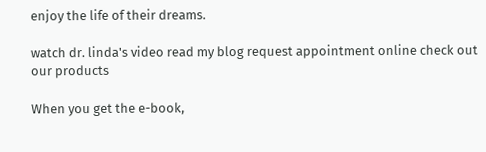enjoy the life of their dreams.

watch dr. linda's video read my blog request appointment online check out our products

When you get the e-book,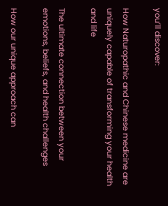you’ll discover:

How Naturopathic and Chinese medicine are uniquely capable of transforming your health and life

The ultimate connection between your emotions, beliefs, and health challenges

How our unique approach can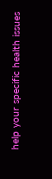help your specific health issues